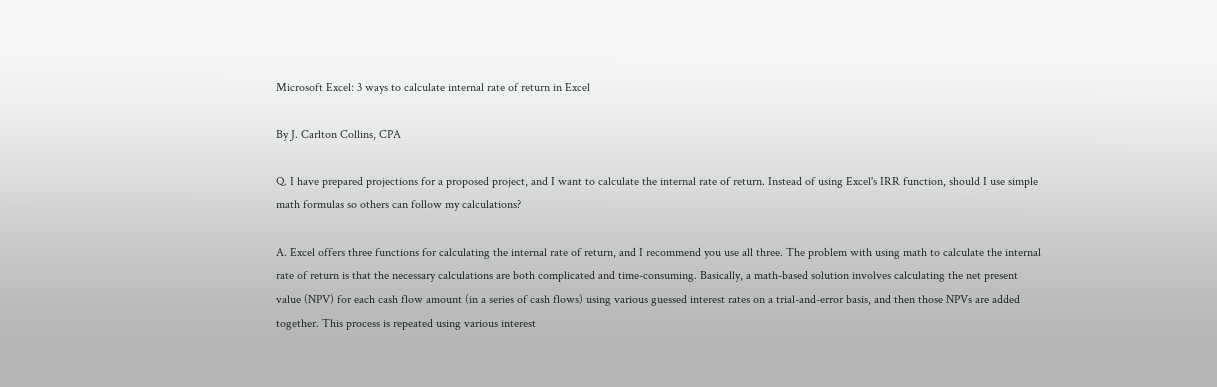Microsoft Excel: 3 ways to calculate internal rate of return in Excel

By J. Carlton Collins, CPA

Q. I have prepared projections for a proposed project, and I want to calculate the internal rate of return. Instead of using Excel's IRR function, should I use simple math formulas so others can follow my calculations?

A. Excel offers three functions for calculating the internal rate of return, and I recommend you use all three. The problem with using math to calculate the internal rate of return is that the necessary calculations are both complicated and time-consuming. Basically, a math-based solution involves calculating the net present value (NPV) for each cash flow amount (in a series of cash flows) using various guessed interest rates on a trial-and-error basis, and then those NPVs are added together. This process is repeated using various interest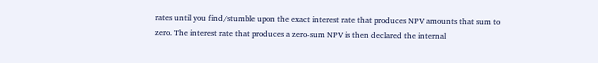rates until you find/stumble upon the exact interest rate that produces NPV amounts that sum to zero. The interest rate that produces a zero-sum NPV is then declared the internal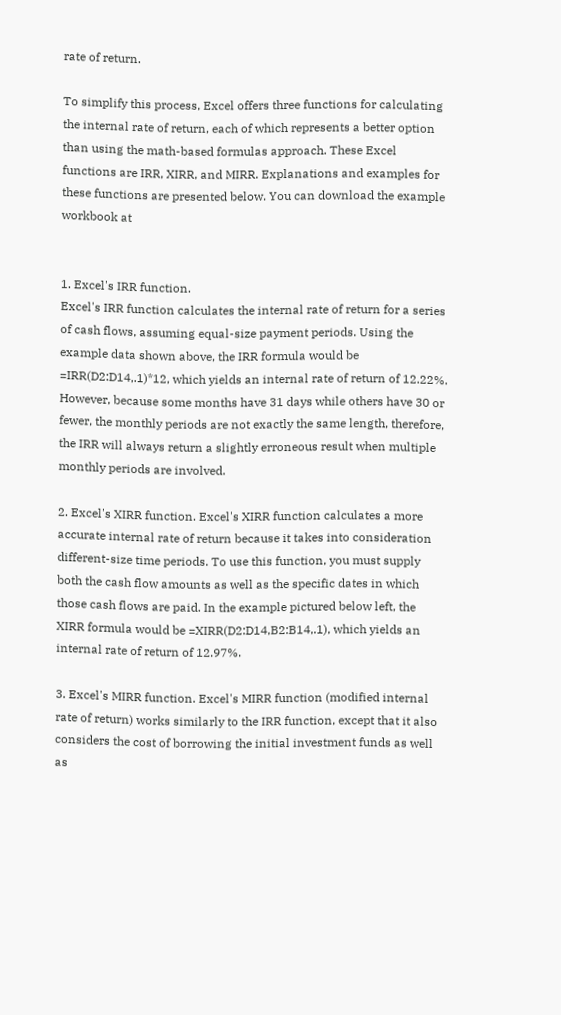rate of return.

To simplify this process, Excel offers three functions for calculating the internal rate of return, each of which represents a better option than using the math-based formulas approach. These Excel functions are IRR, XIRR, and MIRR. Explanations and examples for these functions are presented below. You can download the example workbook at


1. Excel's IRR function.
Excel's IRR function calculates the internal rate of return for a series of cash flows, assuming equal-size payment periods. Using the example data shown above, the IRR formula would be =IRR(D2:D14,.1)*12, which yields an internal rate of return of 12.22%. However, because some months have 31 days while others have 30 or fewer, the monthly periods are not exactly the same length, therefore, the IRR will always return a slightly erroneous result when multiple monthly periods are involved.

2. Excel's XIRR function. Excel's XIRR function calculates a more accurate internal rate of return because it takes into consideration different-size time periods. To use this function, you must supply both the cash flow amounts as well as the specific dates in which those cash flows are paid. In the example pictured below left, the XIRR formula would be =XIRR(D2:D14,B2:B14,.1), which yields an internal rate of return of 12.97%.

3. Excel's MIRR function. Excel's MIRR function (modified internal rate of return) works similarly to the IRR function, except that it also considers the cost of borrowing the initial investment funds as well as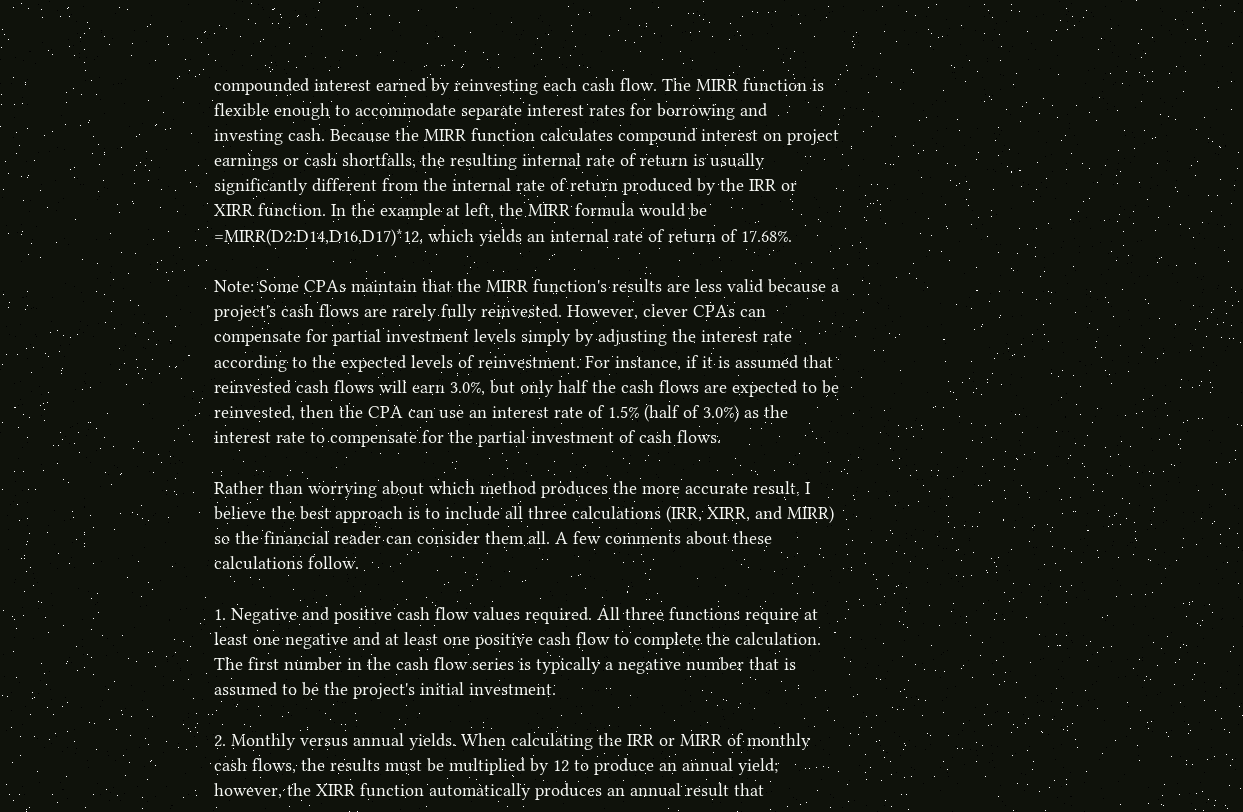compounded interest earned by reinvesting each cash flow. The MIRR function is flexible enough to accommodate separate interest rates for borrowing and investing cash. Because the MIRR function calculates compound interest on project earnings or cash shortfalls, the resulting internal rate of return is usually significantly different from the internal rate of return produced by the IRR or XIRR function. In the example at left, the MIRR formula would be =MIRR(D2:D14,D16,D17)*12, which yields an internal rate of return of 17.68%.

Note: Some CPAs maintain that the MIRR function's results are less valid because a project's cash flows are rarely fully reinvested. However, clever CPAs can compensate for partial investment levels simply by adjusting the interest rate according to the expected levels of reinvestment. For instance, if it is assumed that reinvested cash flows will earn 3.0%, but only half the cash flows are expected to be reinvested, then the CPA can use an interest rate of 1.5% (half of 3.0%) as the interest rate to compensate for the partial investment of cash flows.

Rather than worrying about which method produces the more accurate result, I believe the best approach is to include all three calculations (IRR, XIRR, and MIRR) so the financial reader can consider them all. A few comments about these calculations follow.

1. Negative and positive cash flow values required. All three functions require at least one negative and at least one positive cash flow to complete the calculation. The first number in the cash flow series is typically a negative number that is assumed to be the project's initial investment.

2. Monthly versus annual yields. When calculating the IRR or MIRR of monthly cash flows, the results must be multiplied by 12 to produce an annual yield; however, the XIRR function automatically produces an annual result that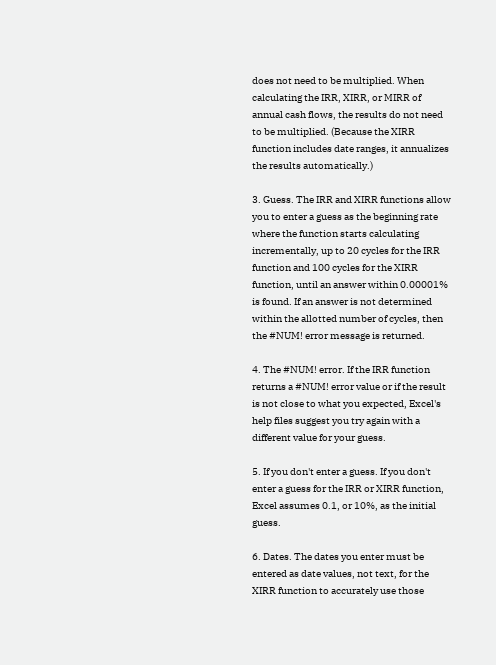does not need to be multiplied. When calculating the IRR, XIRR, or MIRR of annual cash flows, the results do not need to be multiplied. (Because the XIRR function includes date ranges, it annualizes the results automatically.)

3. Guess. The IRR and XIRR functions allow you to enter a guess as the beginning rate where the function starts calculating incrementally, up to 20 cycles for the IRR function and 100 cycles for the XIRR function, until an answer within 0.00001% is found. If an answer is not determined within the allotted number of cycles, then the #NUM! error message is returned.

4. The #NUM! error. If the IRR function returns a #NUM! error value or if the result is not close to what you expected, Excel's help files suggest you try again with a different value for your guess.

5. If you don't enter a guess. If you don't enter a guess for the IRR or XIRR function, Excel assumes 0.1, or 10%, as the initial guess.

6. Dates. The dates you enter must be entered as date values, not text, for the XIRR function to accurately use those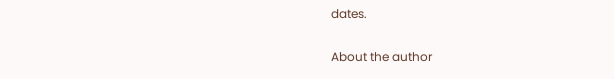dates.

About the author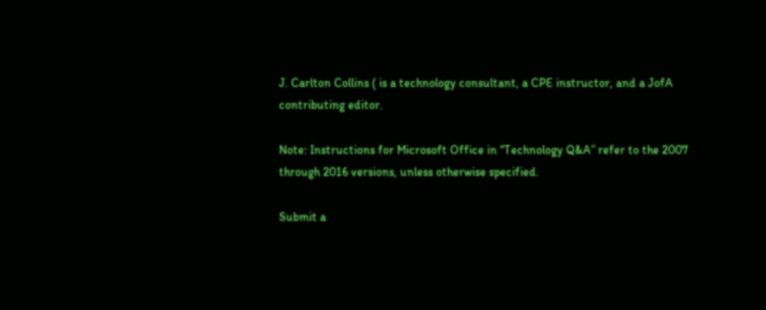J. Carlton Collins ( is a technology consultant, a CPE instructor, and a JofA contributing editor.

Note: Instructions for Microsoft Office in “Technology Q&A” refer to the 2007 through 2016 versions, unless otherwise specified.

Submit a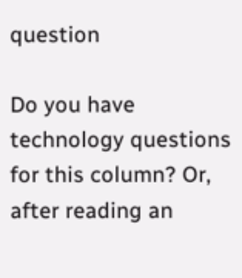question

Do you have technology questions for this column? Or, after reading an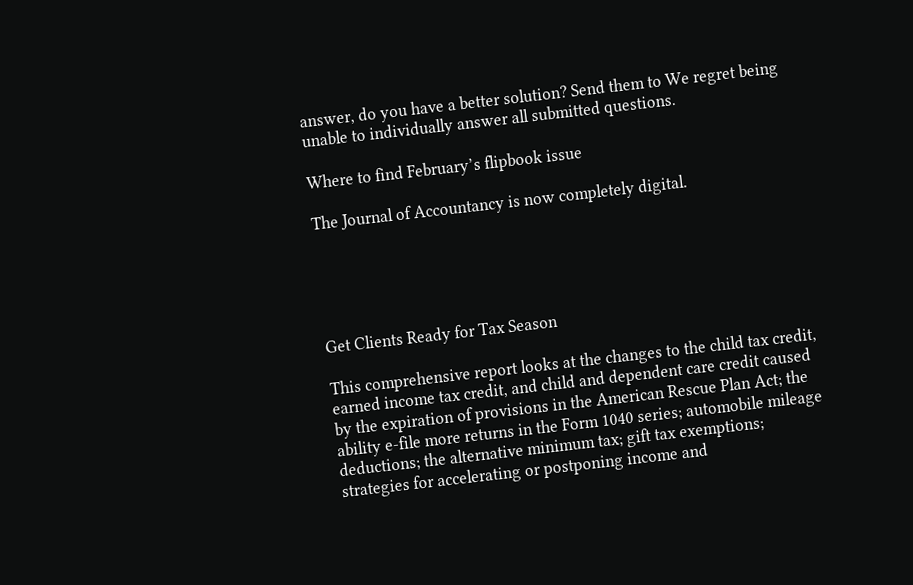answer, do you have a better solution? Send them to We regret being unable to individually answer all submitted questions.

Where to find February’s flipbook issue

The Journal of Accountancy is now completely digital.





Get Clients Ready for Tax Season

This comprehensive report looks at the changes to the child tax credit, earned income tax credit, and child and dependent care credit caused by the expiration of provisions in the American Rescue Plan Act; the ability e-file more returns in the Form 1040 series; automobile mileage deductions; the alternative minimum tax; gift tax exemptions; strategies for accelerating or postponing income and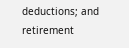deductions; and retirement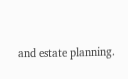and estate planning.